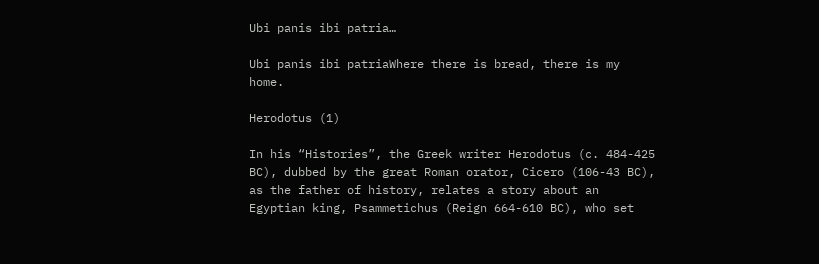Ubi panis ibi patria…

Ubi panis ibi patriaWhere there is bread, there is my home.

Herodotus (1)

In his “Histories”, the Greek writer Herodotus (c. 484-425 BC), dubbed by the great Roman orator, Cicero (106-43 BC), as the father of history, relates a story about an Egyptian king, Psammetichus (Reign 664-610 BC), who set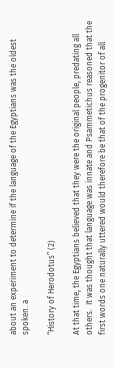about an experiment to determine if the language of the Egyptians was the oldest spoken. a

“History of Herodotus” (2)

At that time, the Egyptians believed that they were the original people, predating all others.  It was thought that language was innate and Psammetichus reasoned that the first words one naturally uttered would therefore be that of the progenitor of all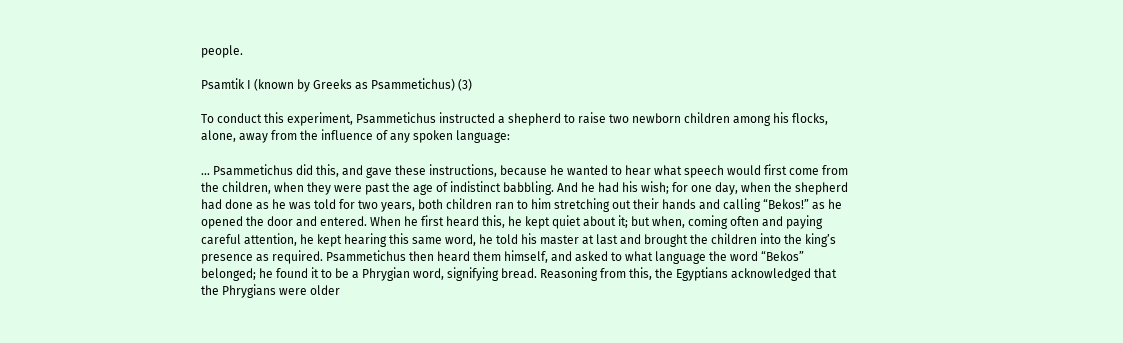people.

Psamtik I (known by Greeks as Psammetichus) (3)

To conduct this experiment, Psammetichus instructed a shepherd to raise two newborn children among his flocks, alone, away from the influence of any spoken language:

… Psammetichus did this, and gave these instructions, because he wanted to hear what speech would first come from the children, when they were past the age of indistinct babbling. And he had his wish; for one day, when the shepherd had done as he was told for two years, both children ran to him stretching out their hands and calling “Bekos!” as he opened the door and entered. When he first heard this, he kept quiet about it; but when, coming often and paying careful attention, he kept hearing this same word, he told his master at last and brought the children into the king’s presence as required. Psammetichus then heard them himself, and asked to what language the word “Bekos” belonged; he found it to be a Phrygian word, signifying bread. Reasoning from this, the Egyptians acknowledged that the Phrygians were older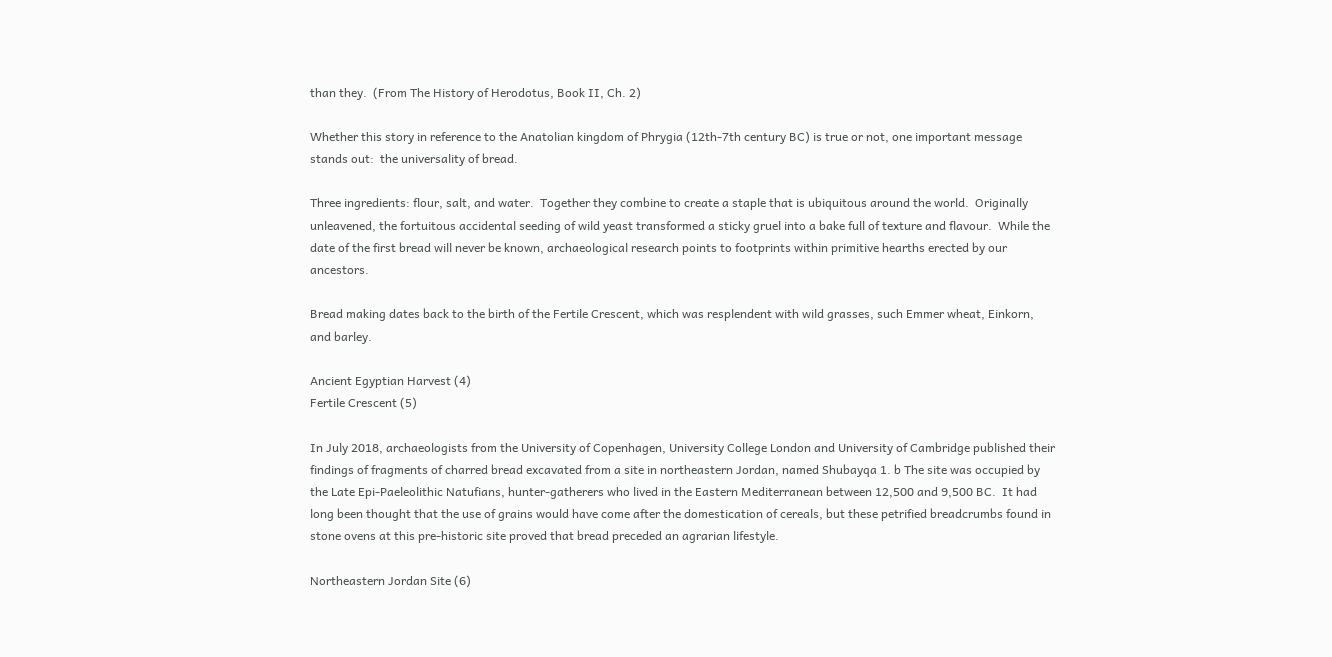than they.  (From The History of Herodotus, Book II, Ch. 2)

Whether this story in reference to the Anatolian kingdom of Phrygia (12th-7th century BC) is true or not, one important message stands out:  the universality of bread.

Three ingredients: flour, salt, and water.  Together they combine to create a staple that is ubiquitous around the world.  Originally unleavened, the fortuitous accidental seeding of wild yeast transformed a sticky gruel into a bake full of texture and flavour.  While the date of the first bread will never be known, archaeological research points to footprints within primitive hearths erected by our ancestors.

Bread making dates back to the birth of the Fertile Crescent, which was resplendent with wild grasses, such Emmer wheat, Einkorn, and barley.

Ancient Egyptian Harvest (4)
Fertile Crescent (5)

In July 2018, archaeologists from the University of Copenhagen, University College London and University of Cambridge published their findings of fragments of charred bread excavated from a site in northeastern Jordan, named Shubayqa 1. b The site was occupied by the Late Epi-Paeleolithic Natufians, hunter-gatherers who lived in the Eastern Mediterranean between 12,500 and 9,500 BC.  It had long been thought that the use of grains would have come after the domestication of cereals, but these petrified breadcrumbs found in stone ovens at this pre-historic site proved that bread preceded an agrarian lifestyle.

Northeastern Jordan Site (6)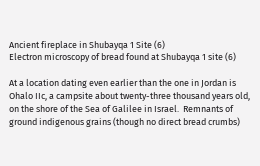Ancient fireplace in Shubayqa 1 Site (6)
Electron microscopy of bread found at Shubayqa 1 site (6)

At a location dating even earlier than the one in Jordan is Ohalo IIc, a campsite about twenty-three thousand years old, on the shore of the Sea of Galilee in Israel.  Remnants of ground indigenous grains (though no direct bread crumbs)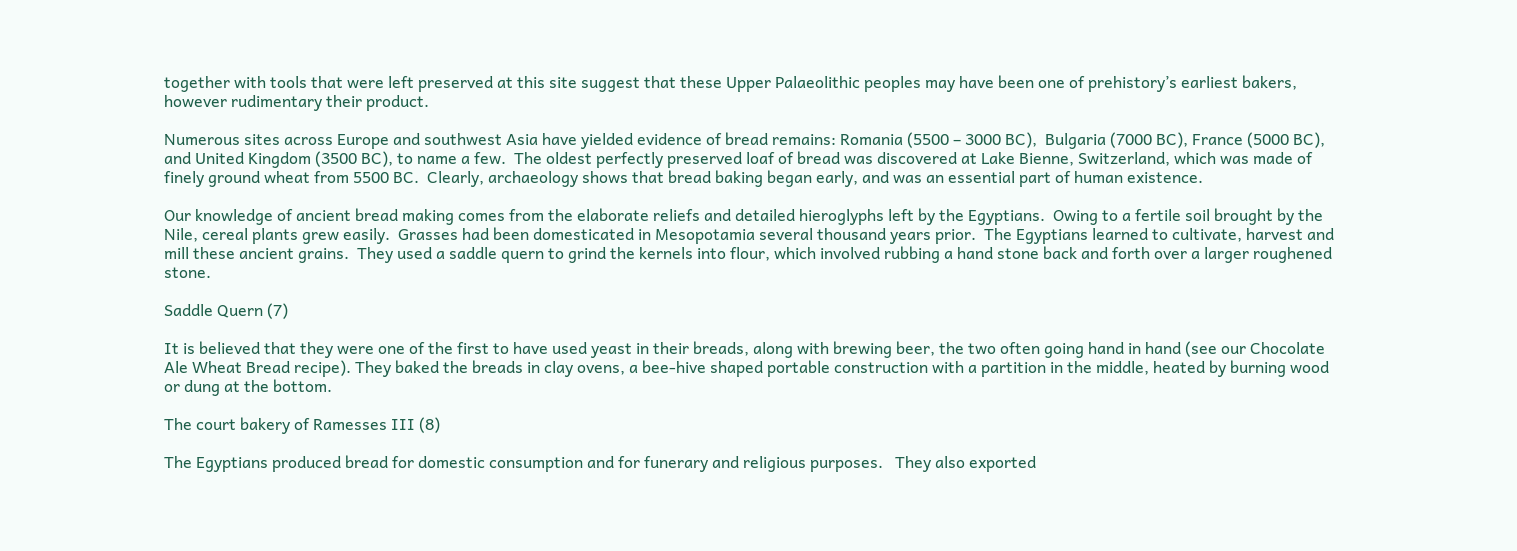together with tools that were left preserved at this site suggest that these Upper Palaeolithic peoples may have been one of prehistory’s earliest bakers, however rudimentary their product.

Numerous sites across Europe and southwest Asia have yielded evidence of bread remains: Romania (5500 – 3000 BC),  Bulgaria (7000 BC), France (5000 BC), and United Kingdom (3500 BC), to name a few.  The oldest perfectly preserved loaf of bread was discovered at Lake Bienne, Switzerland, which was made of finely ground wheat from 5500 BC.  Clearly, archaeology shows that bread baking began early, and was an essential part of human existence.

Our knowledge of ancient bread making comes from the elaborate reliefs and detailed hieroglyphs left by the Egyptians.  Owing to a fertile soil brought by the Nile, cereal plants grew easily.  Grasses had been domesticated in Mesopotamia several thousand years prior.  The Egyptians learned to cultivate, harvest and mill these ancient grains.  They used a saddle quern to grind the kernels into flour, which involved rubbing a hand stone back and forth over a larger roughened stone.

Saddle Quern (7)

It is believed that they were one of the first to have used yeast in their breads, along with brewing beer, the two often going hand in hand (see our Chocolate Ale Wheat Bread recipe). They baked the breads in clay ovens, a bee-hive shaped portable construction with a partition in the middle, heated by burning wood or dung at the bottom.

The court bakery of Ramesses III (8)

The Egyptians produced bread for domestic consumption and for funerary and religious purposes.   They also exported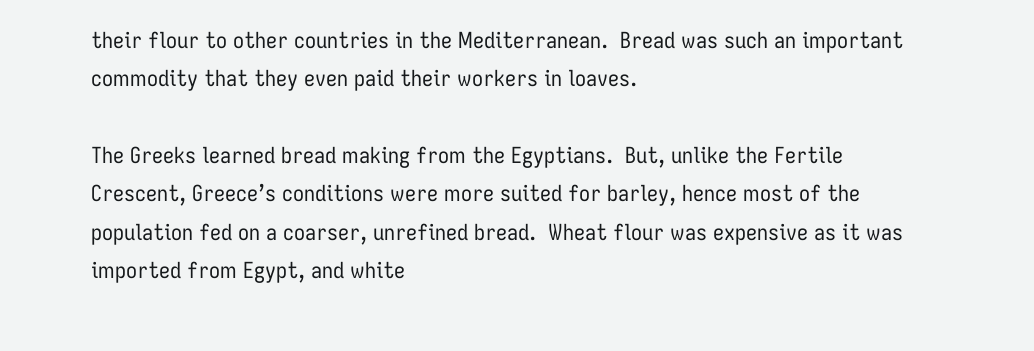their flour to other countries in the Mediterranean.  Bread was such an important commodity that they even paid their workers in loaves.

The Greeks learned bread making from the Egyptians.  But, unlike the Fertile Crescent, Greece’s conditions were more suited for barley, hence most of the population fed on a coarser, unrefined bread.  Wheat flour was expensive as it was imported from Egypt, and white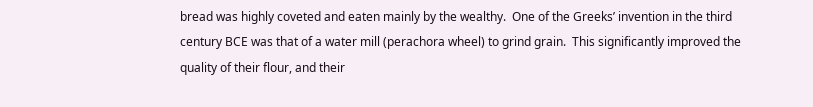bread was highly coveted and eaten mainly by the wealthy.  One of the Greeks’ invention in the third century BCE was that of a water mill (perachora wheel) to grind grain.  This significantly improved the quality of their flour, and their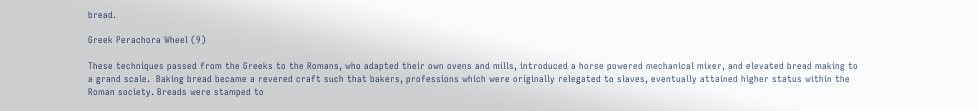bread.

Greek Perachora Wheel (9)

These techniques passed from the Greeks to the Romans, who adapted their own ovens and mills, introduced a horse powered mechanical mixer, and elevated bread making to a grand scale.  Baking bread became a revered craft such that bakers, professions which were originally relegated to slaves, eventually attained higher status within the Roman society. Breads were stamped to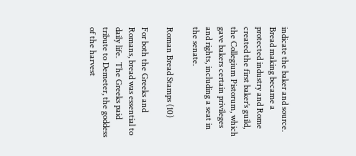indicate the baker and source.  Bread making became a protected industry and Rome created the first baker’s guild, the Collegium Pistorum, which gave bakers certain privileges and rights, including a seat in the senate.

Roman Bread Stamps (10)

For both the Greeks and Romans, bread was essential to daily life.  The Greeks paid tribute to Demeter, the goddess of the harvest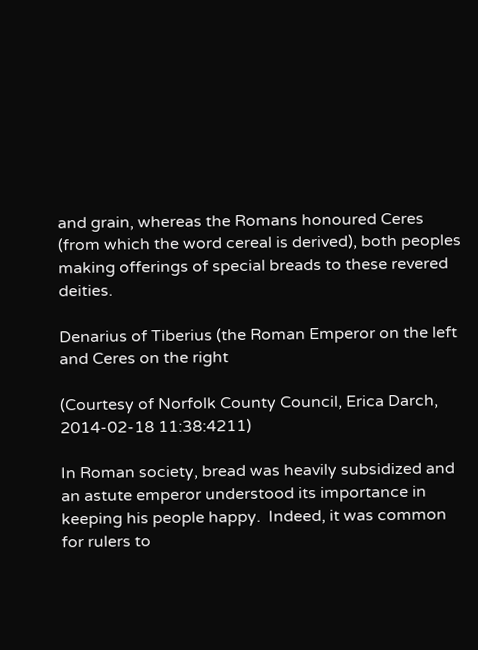and grain, whereas the Romans honoured Ceres (from which the word cereal is derived), both peoples making offerings of special breads to these revered deities.

Denarius of Tiberius (the Roman Emperor on the left and Ceres on the right

(Courtesy of Norfolk County Council, Erica Darch, 2014-02-18 11:38:4211)

In Roman society, bread was heavily subsidized and an astute emperor understood its importance in keeping his people happy.  Indeed, it was common for rulers to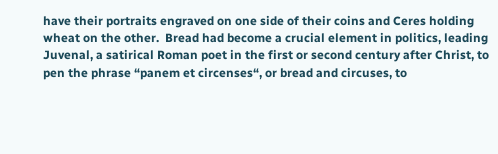have their portraits engraved on one side of their coins and Ceres holding wheat on the other.  Bread had become a crucial element in politics, leading Juvenal, a satirical Roman poet in the first or second century after Christ, to pen the phrase “panem et circenses“, or bread and circuses, to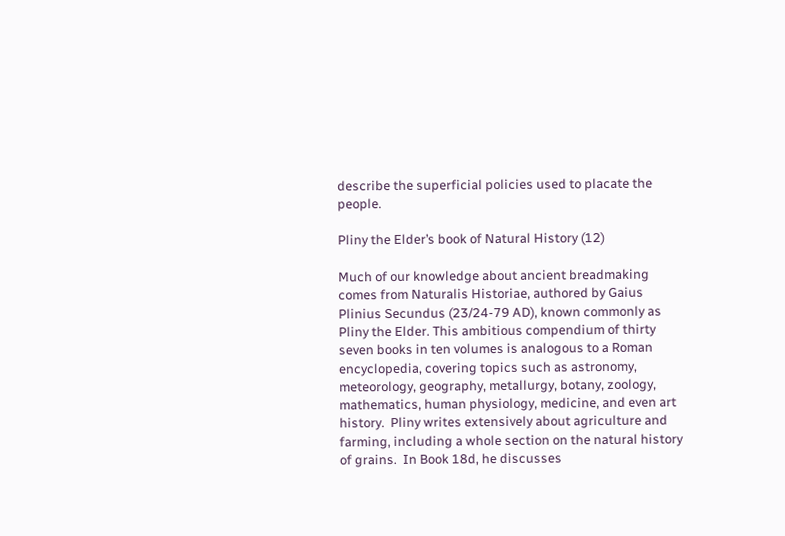describe the superficial policies used to placate the people.

Pliny the Elder’s book of Natural History (12)

Much of our knowledge about ancient breadmaking comes from Naturalis Historiae, authored by Gaius Plinius Secundus (23/24-79 AD), known commonly as Pliny the Elder. This ambitious compendium of thirty seven books in ten volumes is analogous to a Roman encyclopedia, covering topics such as astronomy, meteorology, geography, metallurgy, botany, zoology, mathematics, human physiology, medicine, and even art history.  Pliny writes extensively about agriculture and farming, including a whole section on the natural history of grains.  In Book 18d, he discusses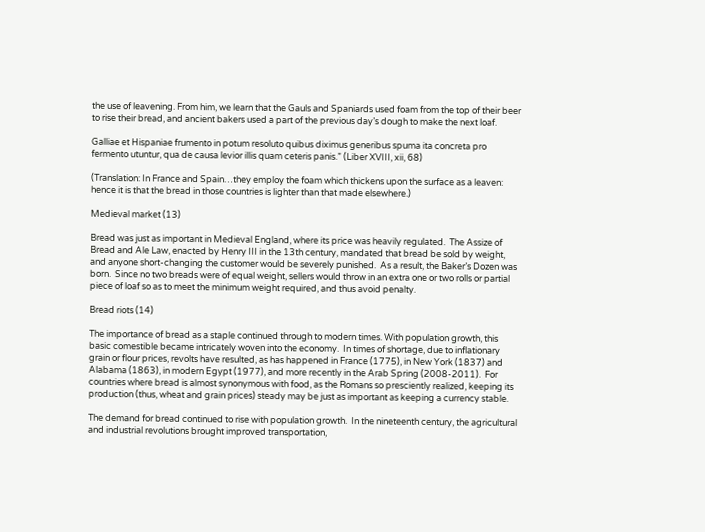the use of leavening. From him, we learn that the Gauls and Spaniards used foam from the top of their beer to rise their bread, and ancient bakers used a part of the previous day’s dough to make the next loaf.

Galliae et Hispaniae frumento in potum resoluto quibus diximus generibus spuma ita concreta pro fermento utuntur, qua de causa levior illis quam ceteris panis.” (Liber XVIII, xii, 68)

(Translation: In France and Spain…they employ the foam which thickens upon the surface as a leaven: hence it is that the bread in those countries is lighter than that made elsewhere.)

Medieval market (13)

Bread was just as important in Medieval England, where its price was heavily regulated.  The Assize of Bread and Ale Law, enacted by Henry III in the 13th century, mandated that bread be sold by weight, and anyone short-changing the customer would be severely punished.  As a result, the Baker’s Dozen was born.  Since no two breads were of equal weight, sellers would throw in an extra one or two rolls or partial piece of loaf so as to meet the minimum weight required, and thus avoid penalty.

Bread riots (14)

The importance of bread as a staple continued through to modern times. With population growth, this basic comestible became intricately woven into the economy.  In times of shortage, due to inflationary grain or flour prices, revolts have resulted, as has happened in France (1775), in New York (1837) and Alabama (1863), in modern Egypt (1977), and more recently in the Arab Spring (2008-2011).  For countries where bread is almost synonymous with food, as the Romans so presciently realized, keeping its production (thus, wheat and grain prices) steady may be just as important as keeping a currency stable.

The demand for bread continued to rise with population growth.  In the nineteenth century, the agricultural and industrial revolutions brought improved transportation,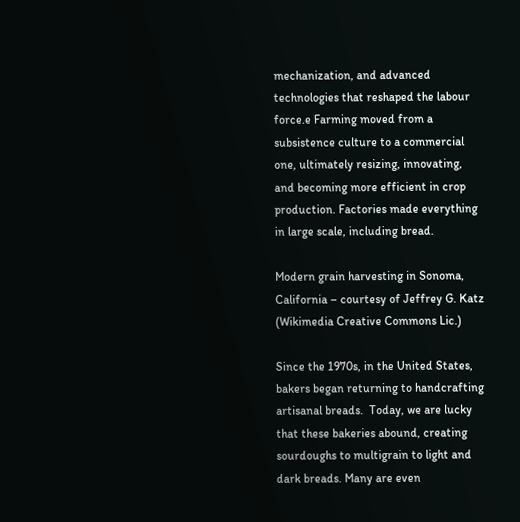mechanization, and advanced technologies that reshaped the labour force.e Farming moved from a subsistence culture to a commercial one, ultimately resizing, innovating, and becoming more efficient in crop production. Factories made everything in large scale, including bread.

Modern grain harvesting in Sonoma, California – courtesy of Jeffrey G. Katz (Wikimedia Creative Commons Lic.)

Since the 1970s, in the United States, bakers began returning to handcrafting artisanal breads.  Today, we are lucky that these bakeries abound, creating sourdoughs to multigrain to light and dark breads. Many are even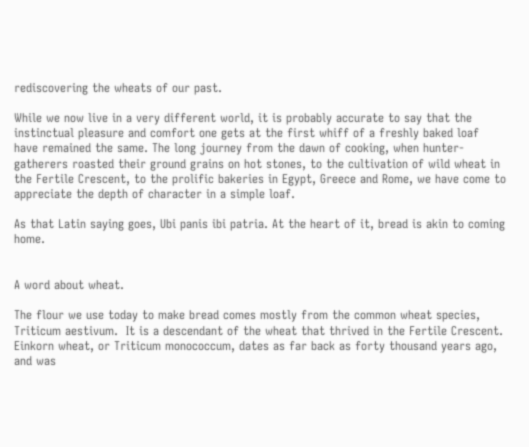rediscovering the wheats of our past.

While we now live in a very different world, it is probably accurate to say that the instinctual pleasure and comfort one gets at the first whiff of a freshly baked loaf have remained the same. The long journey from the dawn of cooking, when hunter-gatherers roasted their ground grains on hot stones, to the cultivation of wild wheat in the Fertile Crescent, to the prolific bakeries in Egypt, Greece and Rome, we have come to appreciate the depth of character in a simple loaf.

As that Latin saying goes, Ubi panis ibi patria. At the heart of it, bread is akin to coming home.


A word about wheat.

The flour we use today to make bread comes mostly from the common wheat species, Triticum aestivum.  It is a descendant of the wheat that thrived in the Fertile Crescent.  Einkorn wheat, or Triticum monococcum, dates as far back as forty thousand years ago, and was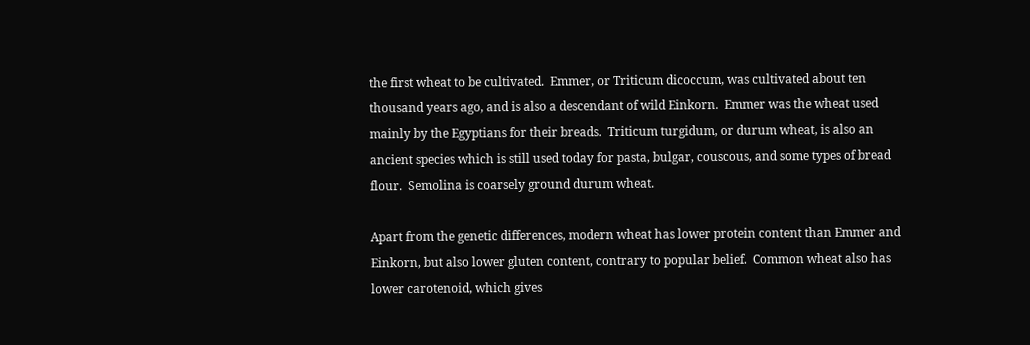the first wheat to be cultivated.  Emmer, or Triticum dicoccum, was cultivated about ten thousand years ago, and is also a descendant of wild Einkorn.  Emmer was the wheat used mainly by the Egyptians for their breads.  Triticum turgidum, or durum wheat, is also an ancient species which is still used today for pasta, bulgar, couscous, and some types of bread flour.  Semolina is coarsely ground durum wheat.

Apart from the genetic differences, modern wheat has lower protein content than Emmer and Einkorn, but also lower gluten content, contrary to popular belief.  Common wheat also has lower carotenoid, which gives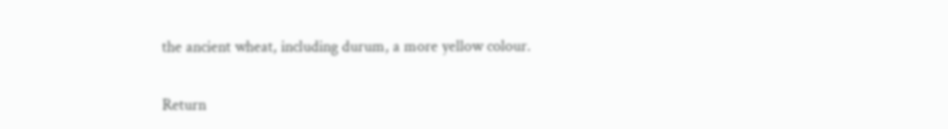the ancient wheat, including durum, a more yellow colour.


Return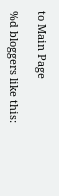to Main Page

%d bloggers like this: